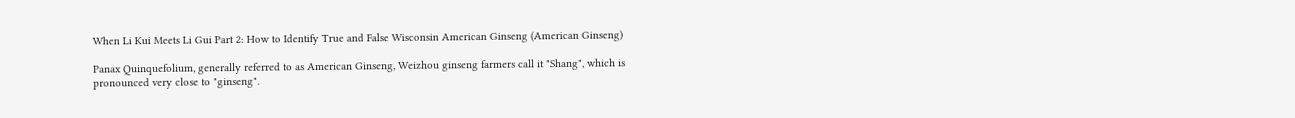When Li Kui Meets Li Gui Part 2: How to Identify True and False Wisconsin American Ginseng (American Ginseng)

Panax Quinquefolium, generally referred to as American Ginseng, Weizhou ginseng farmers call it "Shang", which is pronounced very close to "ginseng".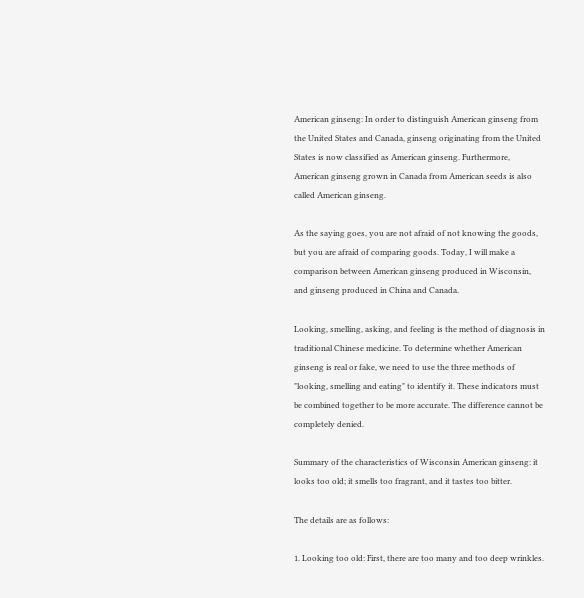American ginseng: In order to distinguish American ginseng from the United States and Canada, ginseng originating from the United States is now classified as American ginseng. Furthermore, American ginseng grown in Canada from American seeds is also called American ginseng.

As the saying goes, you are not afraid of not knowing the goods, but you are afraid of comparing goods. Today, I will make a comparison between American ginseng produced in Wisconsin, and ginseng produced in China and Canada.

Looking, smelling, asking, and feeling is the method of diagnosis in traditional Chinese medicine. To determine whether American ginseng is real or fake, we need to use the three methods of "looking, smelling and eating" to identify it. These indicators must be combined together to be more accurate. The difference cannot be completely denied.

Summary of the characteristics of Wisconsin American ginseng: it looks too old; it smells too fragrant, and it tastes too bitter.

The details are as follows:

1. Looking too old: First, there are too many and too deep wrinkles.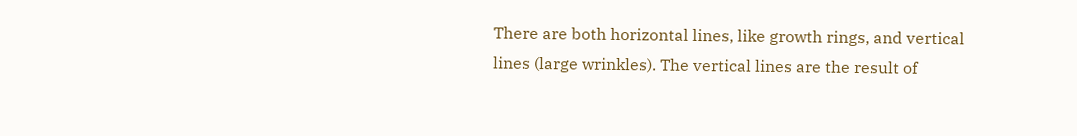There are both horizontal lines, like growth rings, and vertical lines (large wrinkles). The vertical lines are the result of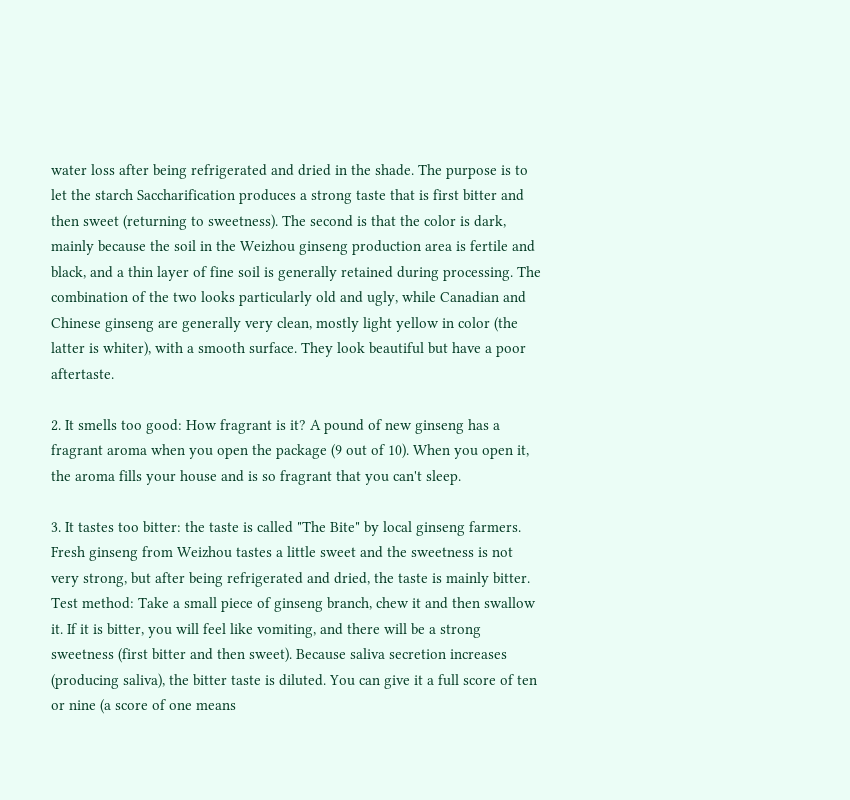water loss after being refrigerated and dried in the shade. The purpose is to let the starch Saccharification produces a strong taste that is first bitter and then sweet (returning to sweetness). The second is that the color is dark, mainly because the soil in the Weizhou ginseng production area is fertile and black, and a thin layer of fine soil is generally retained during processing. The combination of the two looks particularly old and ugly, while Canadian and Chinese ginseng are generally very clean, mostly light yellow in color (the latter is whiter), with a smooth surface. They look beautiful but have a poor aftertaste.

2. It smells too good: How fragrant is it? A pound of new ginseng has a fragrant aroma when you open the package (9 out of 10). When you open it, the aroma fills your house and is so fragrant that you can't sleep.

3. It tastes too bitter: the taste is called "The Bite" by local ginseng farmers. Fresh ginseng from Weizhou tastes a little sweet and the sweetness is not very strong, but after being refrigerated and dried, the taste is mainly bitter. Test method: Take a small piece of ginseng branch, chew it and then swallow it. If it is bitter, you will feel like vomiting, and there will be a strong sweetness (first bitter and then sweet). Because saliva secretion increases (producing saliva), the bitter taste is diluted. You can give it a full score of ten or nine (a score of one means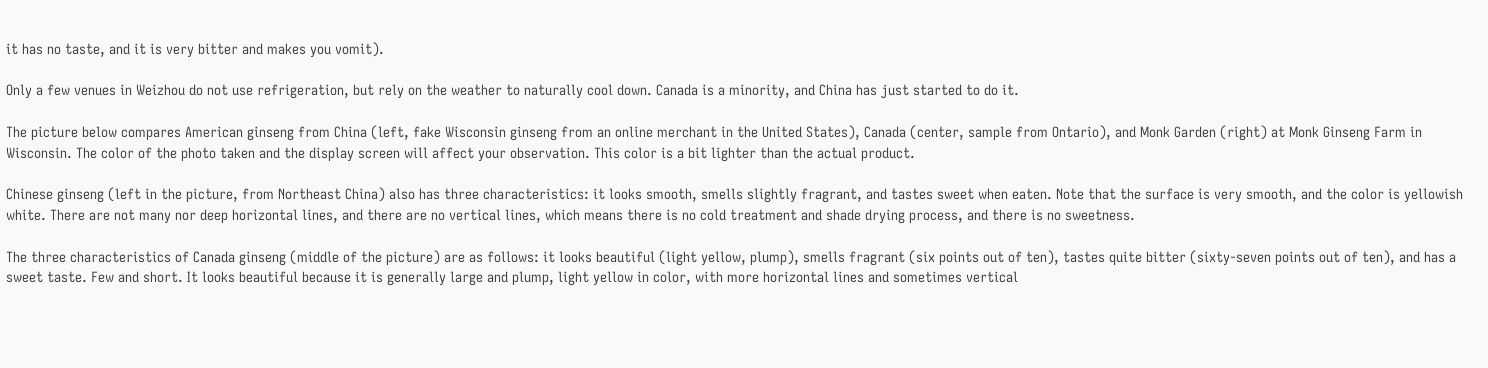it has no taste, and it is very bitter and makes you vomit).

Only a few venues in Weizhou do not use refrigeration, but rely on the weather to naturally cool down. Canada is a minority, and China has just started to do it.

The picture below compares American ginseng from China (left, fake Wisconsin ginseng from an online merchant in the United States), Canada (center, sample from Ontario), and Monk Garden (right) at Monk Ginseng Farm in Wisconsin. The color of the photo taken and the display screen will affect your observation. This color is a bit lighter than the actual product.

Chinese ginseng (left in the picture, from Northeast China) also has three characteristics: it looks smooth, smells slightly fragrant, and tastes sweet when eaten. Note that the surface is very smooth, and the color is yellowish white. There are not many nor deep horizontal lines, and there are no vertical lines, which means there is no cold treatment and shade drying process, and there is no sweetness.

The three characteristics of Canada ginseng (middle of the picture) are as follows: it looks beautiful (light yellow, plump), smells fragrant (six points out of ten), tastes quite bitter (sixty-seven points out of ten), and has a sweet taste. Few and short. It looks beautiful because it is generally large and plump, light yellow in color, with more horizontal lines and sometimes vertical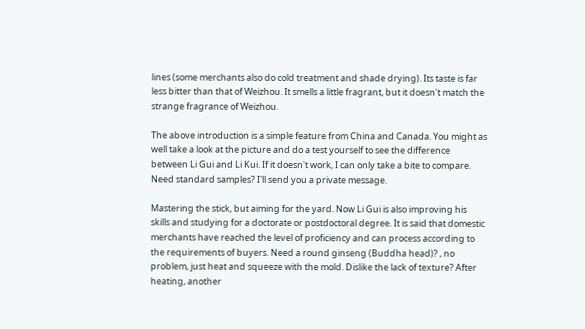lines (some merchants also do cold treatment and shade drying). Its taste is far less bitter than that of Weizhou. It smells a little fragrant, but it doesn't match the strange fragrance of Weizhou.

The above introduction is a simple feature from China and Canada. You might as well take a look at the picture and do a test yourself to see the difference between Li Gui and Li Kui. If it doesn't work, I can only take a bite to compare. Need standard samples? I'll send you a private message.

Mastering the stick, but aiming for the yard. Now Li Gui is also improving his skills and studying for a doctorate or postdoctoral degree. It is said that domestic merchants have reached the level of proficiency and can process according to the requirements of buyers. Need a round ginseng (Buddha head)? , no problem, just heat and squeeze with the mold. Dislike the lack of texture? After heating, another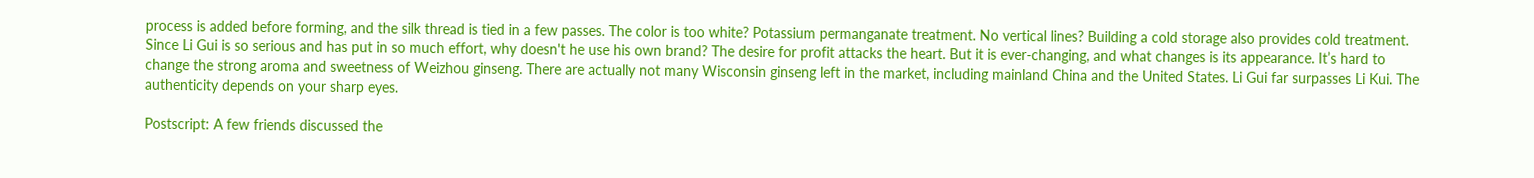process is added before forming, and the silk thread is tied in a few passes. The color is too white? Potassium permanganate treatment. No vertical lines? Building a cold storage also provides cold treatment. Since Li Gui is so serious and has put in so much effort, why doesn't he use his own brand? The desire for profit attacks the heart. But it is ever-changing, and what changes is its appearance. It’s hard to change the strong aroma and sweetness of Weizhou ginseng. There are actually not many Wisconsin ginseng left in the market, including mainland China and the United States. Li Gui far surpasses Li Kui. The authenticity depends on your sharp eyes.

Postscript: A few friends discussed the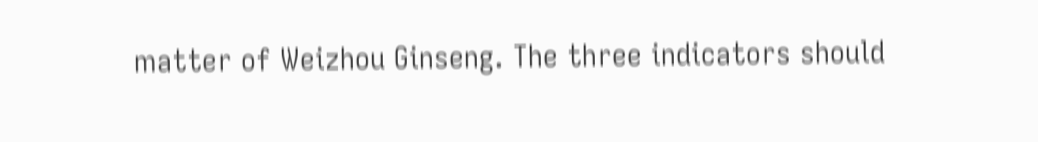matter of Weizhou Ginseng. The three indicators should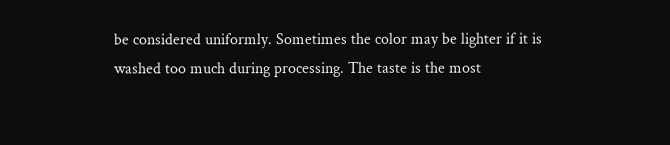be considered uniformly. Sometimes the color may be lighter if it is washed too much during processing. The taste is the most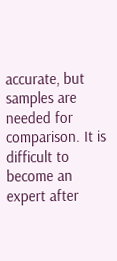accurate, but samples are needed for comparison. It is difficult to become an expert after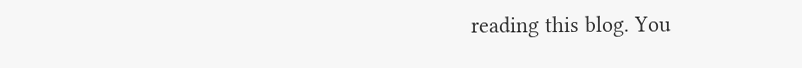reading this blog. You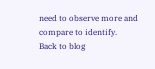need to observe more and compare to identify.
Back to blog